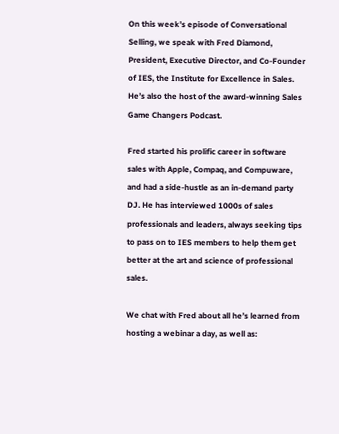On this week’s episode of Conversational Selling, we speak with Fred Diamond, President, Executive Director, and Co-Founder of IES, the Institute for Excellence in Sales. He’s also the host of the award-winning Sales Game Changers Podcast.

Fred started his prolific career in software sales with Apple, Compaq, and Compuware, and had a side-hustle as an in-demand party DJ. He has interviewed 1000s of sales professionals and leaders, always seeking tips to pass on to IES members to help them get better at the art and science of professional sales.

We chat with Fred about all he’s learned from hosting a webinar a day, as well as: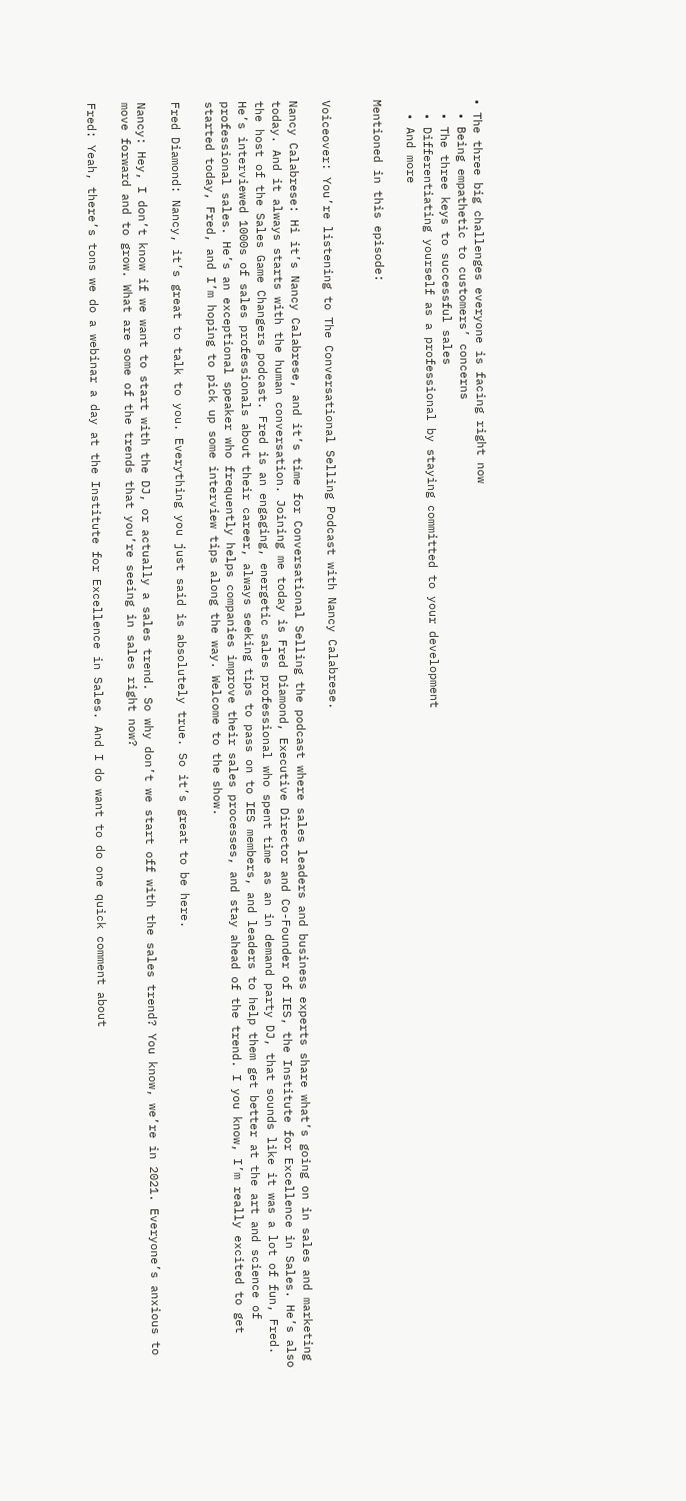• The three big challenges everyone is facing right now
  • Being empathetic to customers’ concerns
  • The three keys to successful sales
  • Differentiating yourself as a professional by staying committed to your development
  • And more

Mentioned in this episode:


Voiceover: You’re listening to The Conversational Selling Podcast with Nancy Calabrese.

Nancy Calabrese: Hi it’s Nancy Calabrese, and it’s time for Conversational Selling the podcast where sales leaders and business experts share what’s going on in sales and marketing today. And it always starts with the human conversation. Joining me today is Fred Diamond, Executive Director and Co-Founder of IES, the Institute for Excellence in Sales. He’s also the host of the Sales Game Changers podcast. Fred is an engaging, energetic sales professional who spent time as an in demand party DJ, that sounds like it was a lot of fun, Fred. He’s interviewed 1000s of sales professionals about their career, always seeking tips to pass on to IES members, and leaders to help them get better at the art and science of professional sales. He’s an exceptional speaker who frequently helps companies improve their sales processes, and stay ahead of the trend. I you know, I’m really excited to get started today, Fred, and I’m hoping to pick up some interview tips along the way. Welcome to the show.

Fred Diamond: Nancy, it’s great to talk to you. Everything you just said is absolutely true. So it’s great to be here.

Nancy: Hey, I don’t know if we want to start with the DJ, or actually a sales trend. So why don’t we start off with the sales trend? You know, we’re in 2021. Everyone’s anxious to move forward and to grow. What are some of the trends that you’re seeing in sales right now?

Fred: Yeah, there’s tons we do a webinar a day at the Institute for Excellence in Sales. And I do want to do one quick comment about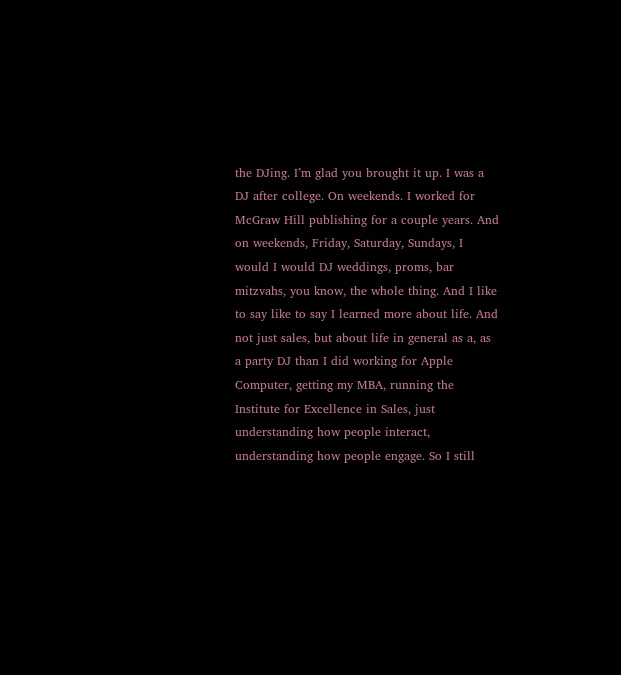the DJing. I’m glad you brought it up. I was a DJ after college. On weekends. I worked for McGraw Hill publishing for a couple years. And on weekends, Friday, Saturday, Sundays, I would I would DJ weddings, proms, bar mitzvahs, you know, the whole thing. And I like to say like to say I learned more about life. And not just sales, but about life in general as a, as a party DJ than I did working for Apple Computer, getting my MBA, running the Institute for Excellence in Sales, just understanding how people interact, understanding how people engage. So I still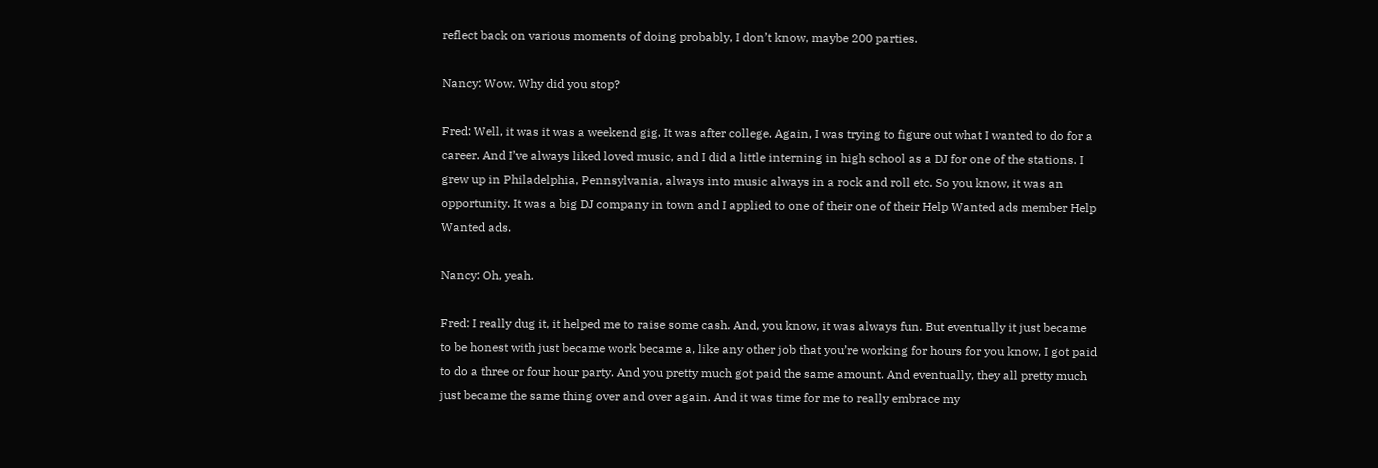reflect back on various moments of doing probably, I don’t know, maybe 200 parties.

Nancy: Wow. Why did you stop?

Fred: Well, it was it was a weekend gig. It was after college. Again, I was trying to figure out what I wanted to do for a career. And I’ve always liked loved music, and I did a little interning in high school as a DJ for one of the stations. I grew up in Philadelphia, Pennsylvania, always into music always in a rock and roll etc. So you know, it was an opportunity. It was a big DJ company in town and I applied to one of their one of their Help Wanted ads member Help Wanted ads.

Nancy: Oh, yeah.

Fred: I really dug it, it helped me to raise some cash. And, you know, it was always fun. But eventually it just became to be honest with just became work became a, like any other job that you’re working for hours for you know, I got paid to do a three or four hour party. And you pretty much got paid the same amount. And eventually, they all pretty much just became the same thing over and over again. And it was time for me to really embrace my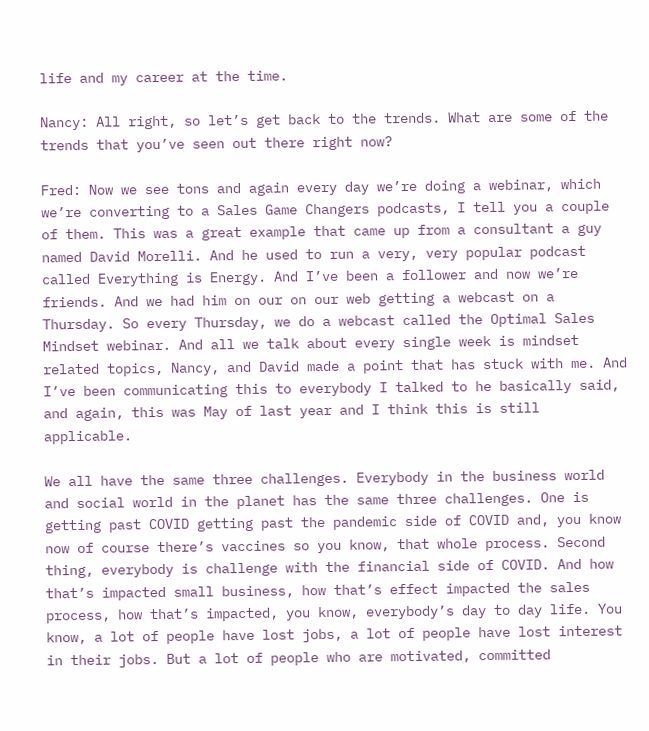life and my career at the time.

Nancy: All right, so let’s get back to the trends. What are some of the trends that you’ve seen out there right now?

Fred: Now we see tons and again every day we’re doing a webinar, which we’re converting to a Sales Game Changers podcasts, I tell you a couple of them. This was a great example that came up from a consultant a guy named David Morelli. And he used to run a very, very popular podcast called Everything is Energy. And I’ve been a follower and now we’re friends. And we had him on our on our web getting a webcast on a Thursday. So every Thursday, we do a webcast called the Optimal Sales Mindset webinar. And all we talk about every single week is mindset related topics, Nancy, and David made a point that has stuck with me. And I’ve been communicating this to everybody I talked to he basically said, and again, this was May of last year and I think this is still applicable.

We all have the same three challenges. Everybody in the business world and social world in the planet has the same three challenges. One is getting past COVID getting past the pandemic side of COVID and, you know now of course there’s vaccines so you know, that whole process. Second thing, everybody is challenge with the financial side of COVID. And how that’s impacted small business, how that’s effect impacted the sales process, how that’s impacted, you know, everybody’s day to day life. You know, a lot of people have lost jobs, a lot of people have lost interest in their jobs. But a lot of people who are motivated, committed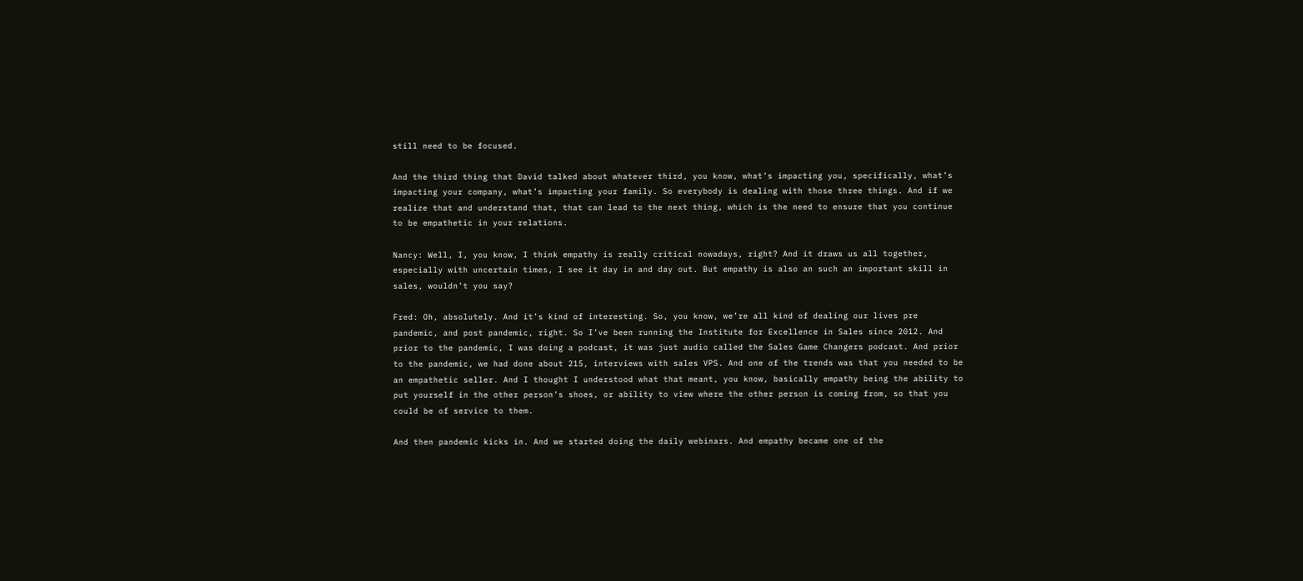still need to be focused.

And the third thing that David talked about whatever third, you know, what’s impacting you, specifically, what’s impacting your company, what’s impacting your family. So everybody is dealing with those three things. And if we realize that and understand that, that can lead to the next thing, which is the need to ensure that you continue to be empathetic in your relations.

Nancy: Well, I, you know, I think empathy is really critical nowadays, right? And it draws us all together, especially with uncertain times, I see it day in and day out. But empathy is also an such an important skill in sales, wouldn’t you say?

Fred: Oh, absolutely. And it’s kind of interesting. So, you know, we’re all kind of dealing our lives pre pandemic, and post pandemic, right. So I’ve been running the Institute for Excellence in Sales since 2012. And prior to the pandemic, I was doing a podcast, it was just audio called the Sales Game Changers podcast. And prior to the pandemic, we had done about 215, interviews with sales VPS. And one of the trends was that you needed to be an empathetic seller. And I thought I understood what that meant, you know, basically empathy being the ability to put yourself in the other person’s shoes, or ability to view where the other person is coming from, so that you could be of service to them.

And then pandemic kicks in. And we started doing the daily webinars. And empathy became one of the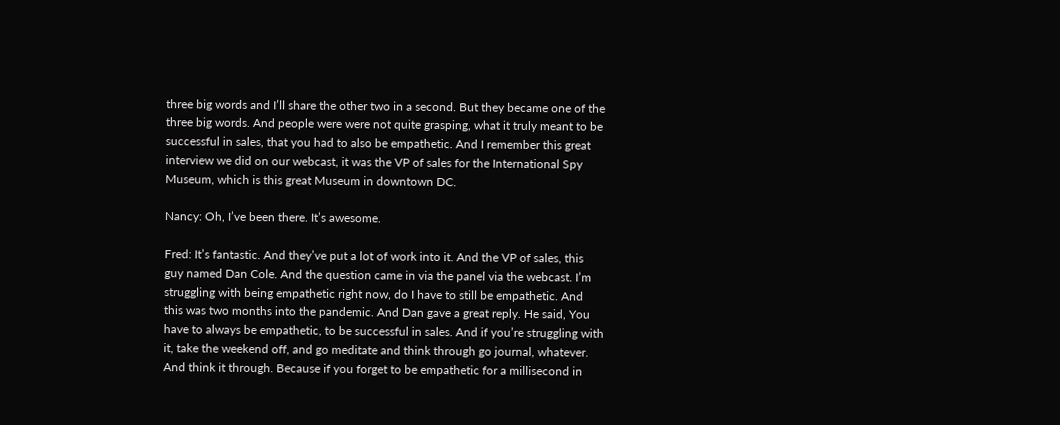three big words and I’ll share the other two in a second. But they became one of the three big words. And people were were not quite grasping, what it truly meant to be successful in sales, that you had to also be empathetic. And I remember this great interview we did on our webcast, it was the VP of sales for the International Spy Museum, which is this great Museum in downtown DC.

Nancy: Oh, I’ve been there. It’s awesome.

Fred: It’s fantastic. And they’ve put a lot of work into it. And the VP of sales, this guy named Dan Cole. And the question came in via the panel via the webcast. I’m struggling with being empathetic right now, do I have to still be empathetic. And this was two months into the pandemic. And Dan gave a great reply. He said, You have to always be empathetic, to be successful in sales. And if you’re struggling with it, take the weekend off, and go meditate and think through go journal, whatever. And think it through. Because if you forget to be empathetic for a millisecond in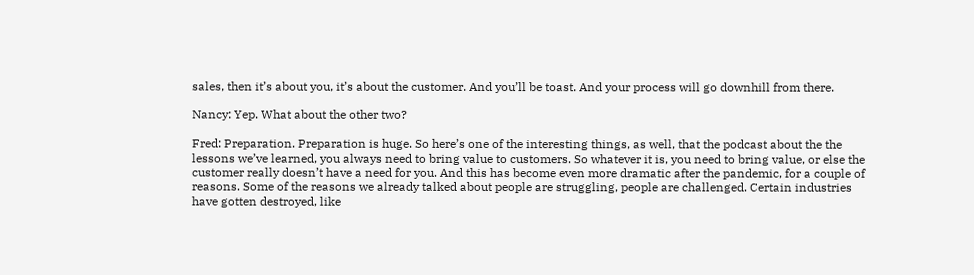sales, then it’s about you, it’s about the customer. And you’ll be toast. And your process will go downhill from there.

Nancy: Yep. What about the other two?

Fred: Preparation. Preparation is huge. So here’s one of the interesting things, as well, that the podcast about the the lessons we’ve learned, you always need to bring value to customers. So whatever it is, you need to bring value, or else the customer really doesn’t have a need for you. And this has become even more dramatic after the pandemic, for a couple of reasons. Some of the reasons we already talked about people are struggling, people are challenged. Certain industries have gotten destroyed, like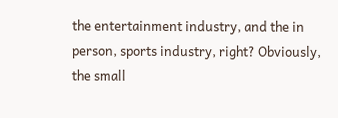the entertainment industry, and the in person, sports industry, right? Obviously, the small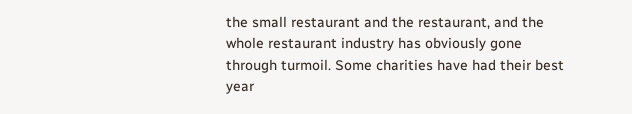the small restaurant and the restaurant, and the whole restaurant industry has obviously gone through turmoil. Some charities have had their best year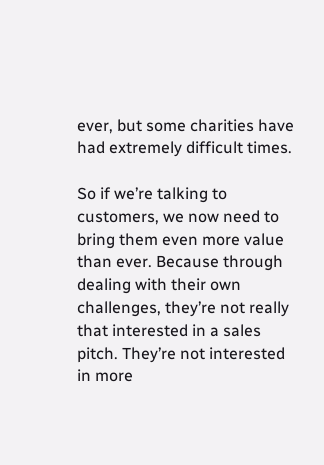ever, but some charities have had extremely difficult times.

So if we’re talking to customers, we now need to bring them even more value than ever. Because through dealing with their own challenges, they’re not really that interested in a sales pitch. They’re not interested in more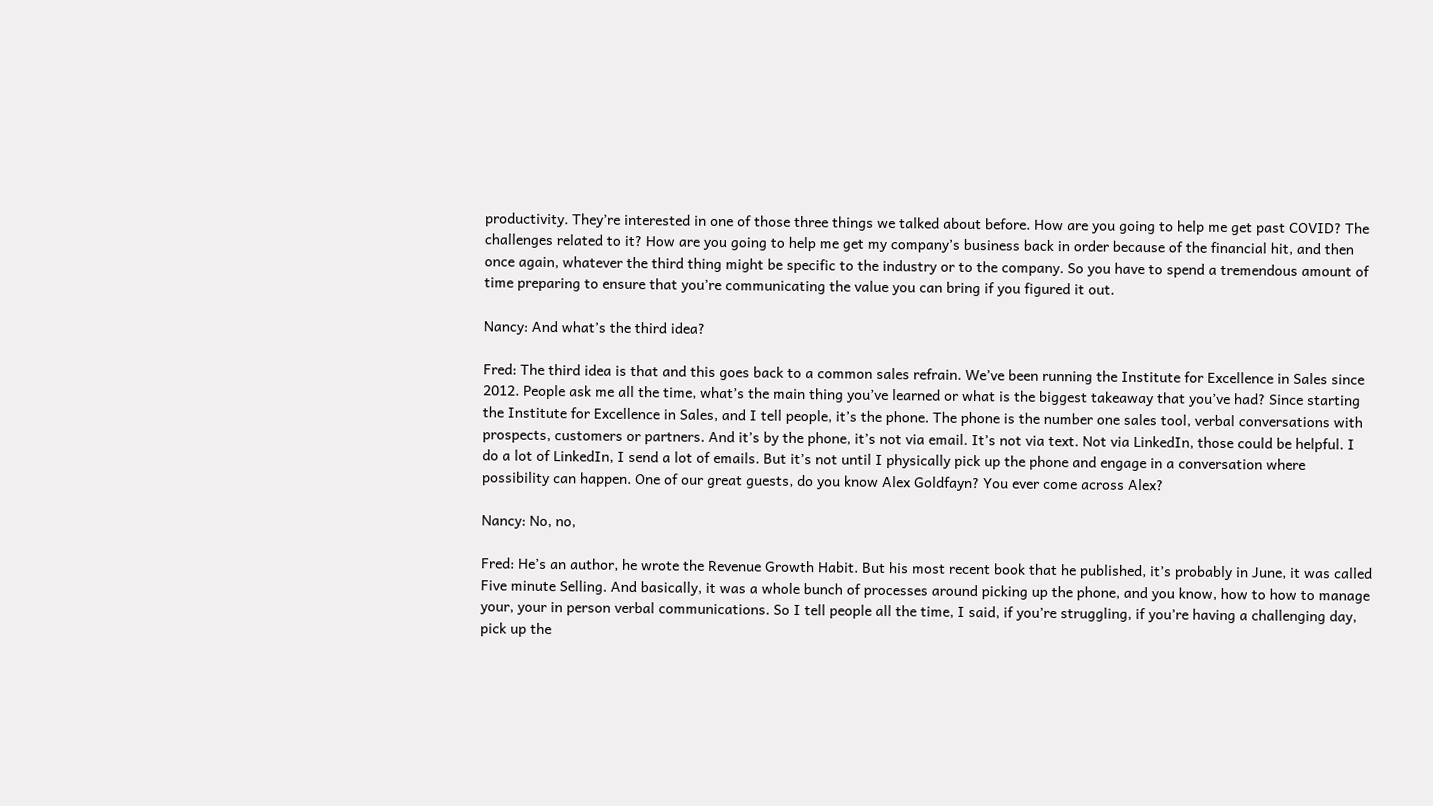productivity. They’re interested in one of those three things we talked about before. How are you going to help me get past COVID? The challenges related to it? How are you going to help me get my company’s business back in order because of the financial hit, and then once again, whatever the third thing might be specific to the industry or to the company. So you have to spend a tremendous amount of time preparing to ensure that you’re communicating the value you can bring if you figured it out.

Nancy: And what’s the third idea?

Fred: The third idea is that and this goes back to a common sales refrain. We’ve been running the Institute for Excellence in Sales since 2012. People ask me all the time, what’s the main thing you’ve learned or what is the biggest takeaway that you’ve had? Since starting the Institute for Excellence in Sales, and I tell people, it’s the phone. The phone is the number one sales tool, verbal conversations with prospects, customers or partners. And it’s by the phone, it’s not via email. It’s not via text. Not via LinkedIn, those could be helpful. I do a lot of LinkedIn, I send a lot of emails. But it’s not until I physically pick up the phone and engage in a conversation where possibility can happen. One of our great guests, do you know Alex Goldfayn? You ever come across Alex?

Nancy: No, no,

Fred: He’s an author, he wrote the Revenue Growth Habit. But his most recent book that he published, it’s probably in June, it was called Five minute Selling. And basically, it was a whole bunch of processes around picking up the phone, and you know, how to how to manage your, your in person verbal communications. So I tell people all the time, I said, if you’re struggling, if you’re having a challenging day, pick up the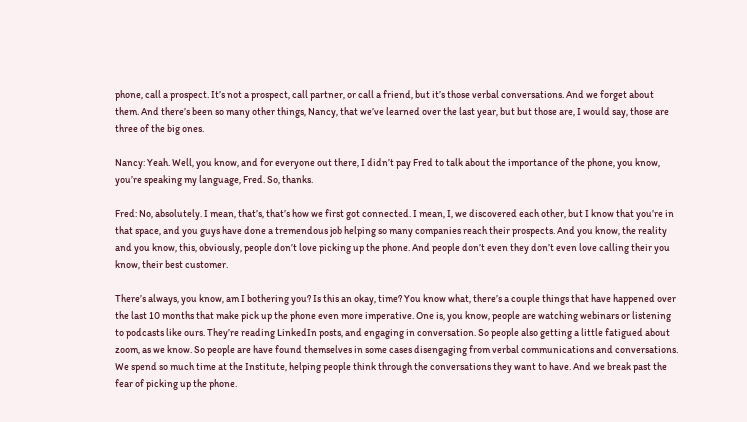phone, call a prospect. It’s not a prospect, call partner, or call a friend, but it’s those verbal conversations. And we forget about them. And there’s been so many other things, Nancy, that we’ve learned over the last year, but but those are, I would say, those are three of the big ones.

Nancy: Yeah. Well, you know, and for everyone out there, I didn’t pay Fred to talk about the importance of the phone, you know, you’re speaking my language, Fred. So, thanks.

Fred: No, absolutely. I mean, that’s, that’s how we first got connected. I mean, I, we discovered each other, but I know that you’re in that space, and you guys have done a tremendous job helping so many companies reach their prospects. And you know, the reality and you know, this, obviously, people don’t love picking up the phone. And people don’t even they don’t even love calling their you know, their best customer.

There’s always, you know, am I bothering you? Is this an okay, time? You know what, there’s a couple things that have happened over the last 10 months that make pick up the phone even more imperative. One is, you know, people are watching webinars or listening to podcasts like ours. They’re reading LinkedIn posts, and engaging in conversation. So people also getting a little fatigued about zoom, as we know. So people are have found themselves in some cases disengaging from verbal communications and conversations. We spend so much time at the Institute, helping people think through the conversations they want to have. And we break past the fear of picking up the phone.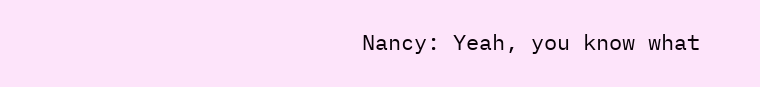Nancy: Yeah, you know what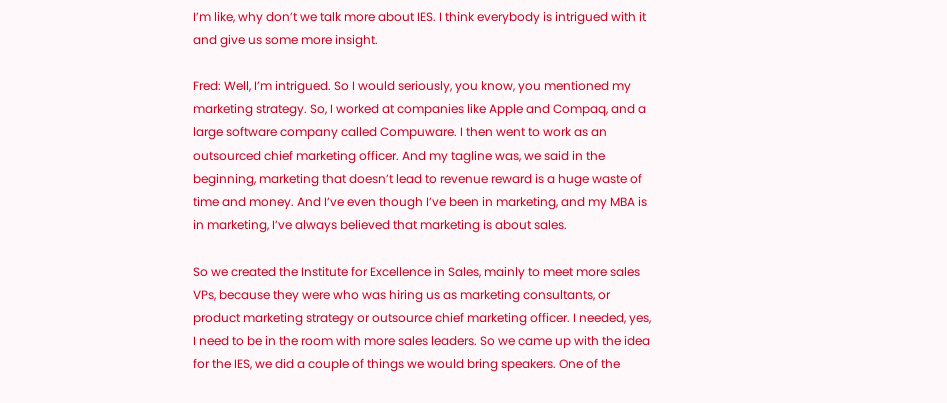I’m like, why don’t we talk more about IES. I think everybody is intrigued with it and give us some more insight.

Fred: Well, I’m intrigued. So I would seriously, you know, you mentioned my marketing strategy. So, I worked at companies like Apple and Compaq, and a large software company called Compuware. I then went to work as an outsourced chief marketing officer. And my tagline was, we said in the beginning, marketing that doesn’t lead to revenue reward is a huge waste of time and money. And I’ve even though I’ve been in marketing, and my MBA is in marketing, I’ve always believed that marketing is about sales.

So we created the Institute for Excellence in Sales, mainly to meet more sales VPs, because they were who was hiring us as marketing consultants, or product marketing strategy or outsource chief marketing officer. I needed, yes, I need to be in the room with more sales leaders. So we came up with the idea for the IES, we did a couple of things we would bring speakers. One of the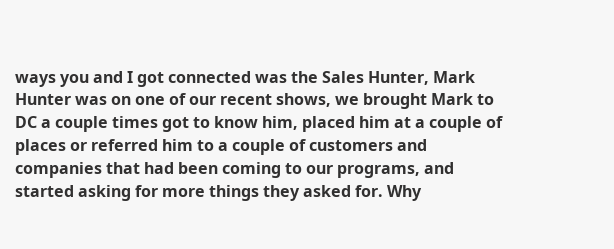ways you and I got connected was the Sales Hunter, Mark Hunter was on one of our recent shows, we brought Mark to DC a couple times got to know him, placed him at a couple of places or referred him to a couple of customers and companies that had been coming to our programs, and started asking for more things they asked for. Why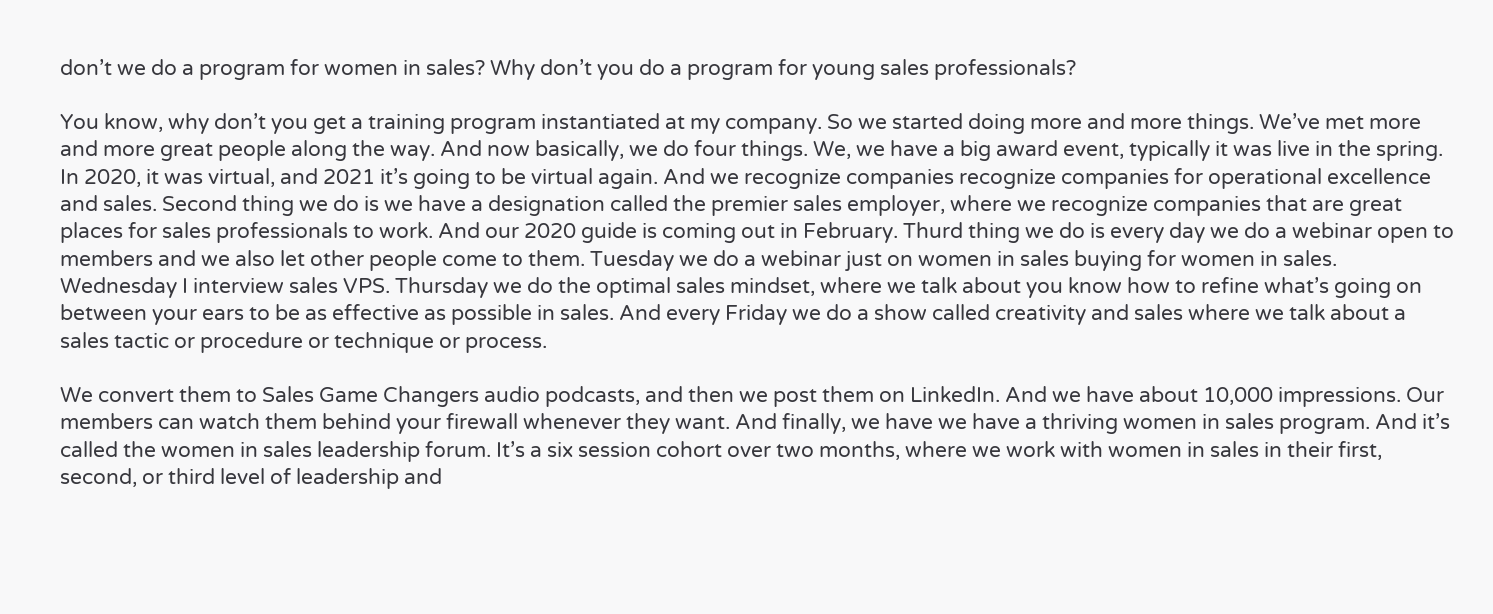don’t we do a program for women in sales? Why don’t you do a program for young sales professionals?

You know, why don’t you get a training program instantiated at my company. So we started doing more and more things. We’ve met more and more great people along the way. And now basically, we do four things. We, we have a big award event, typically it was live in the spring. In 2020, it was virtual, and 2021 it’s going to be virtual again. And we recognize companies recognize companies for operational excellence and sales. Second thing we do is we have a designation called the premier sales employer, where we recognize companies that are great places for sales professionals to work. And our 2020 guide is coming out in February. Thurd thing we do is every day we do a webinar open to members and we also let other people come to them. Tuesday we do a webinar just on women in sales buying for women in sales. Wednesday I interview sales VPS. Thursday we do the optimal sales mindset, where we talk about you know how to refine what’s going on between your ears to be as effective as possible in sales. And every Friday we do a show called creativity and sales where we talk about a sales tactic or procedure or technique or process.

We convert them to Sales Game Changers audio podcasts, and then we post them on LinkedIn. And we have about 10,000 impressions. Our members can watch them behind your firewall whenever they want. And finally, we have we have a thriving women in sales program. And it’s called the women in sales leadership forum. It’s a six session cohort over two months, where we work with women in sales in their first, second, or third level of leadership and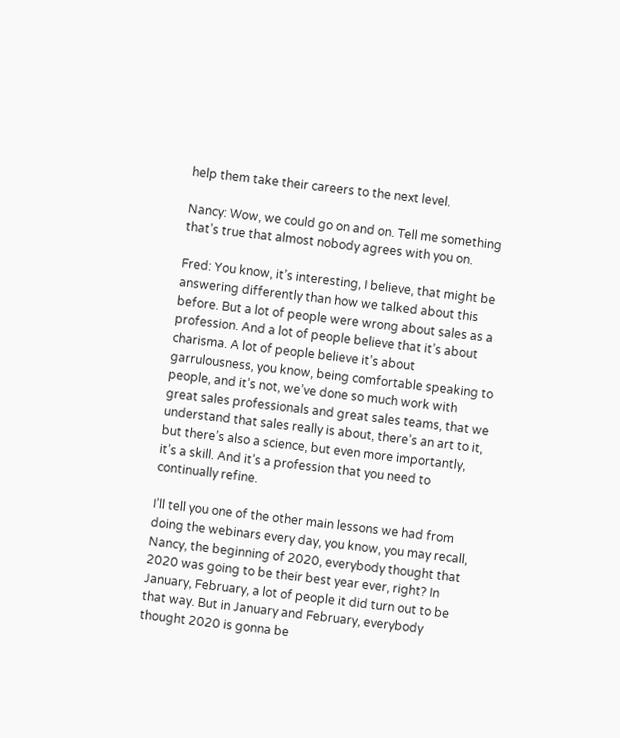help them take their careers to the next level.

Nancy: Wow, we could go on and on. Tell me something that’s true that almost nobody agrees with you on.

Fred: You know, it’s interesting, I believe, that might be answering differently than how we talked about this before. But a lot of people were wrong about sales as a profession. And a lot of people believe that it’s about charisma. A lot of people believe it’s about garrulousness, you know, being comfortable speaking to people, and it’s not, we’ve done so much work with great sales professionals and great sales teams, that we understand that sales really is about, there’s an art to it, but there’s also a science, but even more importantly, it’s a skill. And it’s a profession that you need to continually refine.

I’ll tell you one of the other main lessons we had from doing the webinars every day, you know, you may recall, Nancy, the beginning of 2020, everybody thought that 2020 was going to be their best year ever, right? In January, February, a lot of people it did turn out to be that way. But in January and February, everybody thought 2020 is gonna be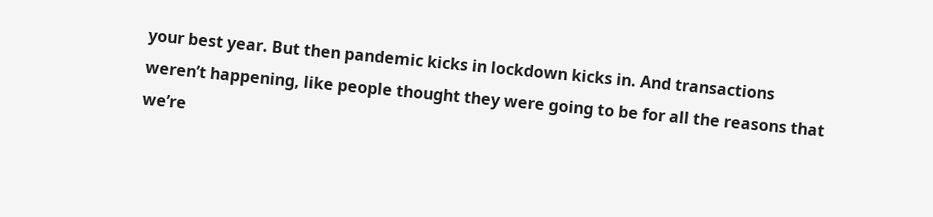your best year. But then pandemic kicks in lockdown kicks in. And transactions weren’t happening, like people thought they were going to be for all the reasons that we’re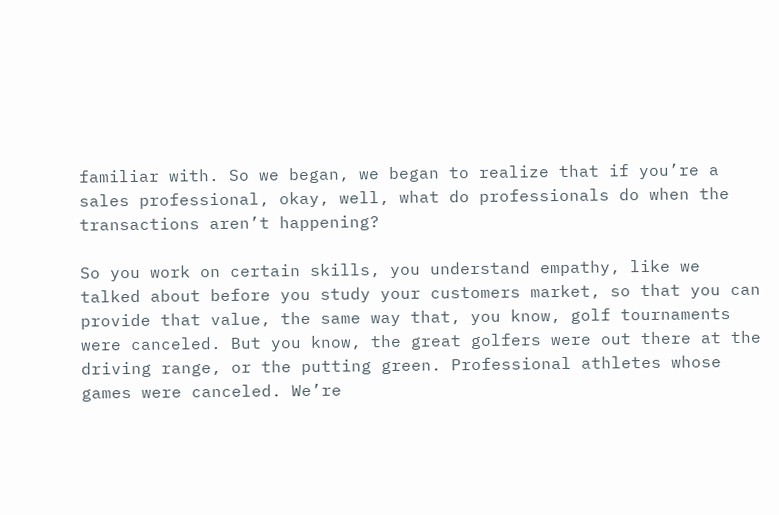familiar with. So we began, we began to realize that if you’re a sales professional, okay, well, what do professionals do when the transactions aren’t happening?

So you work on certain skills, you understand empathy, like we talked about before you study your customers market, so that you can provide that value, the same way that, you know, golf tournaments were canceled. But you know, the great golfers were out there at the driving range, or the putting green. Professional athletes whose games were canceled. We’re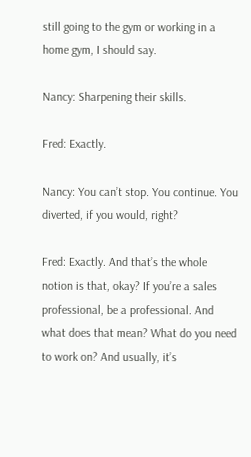still going to the gym or working in a home gym, I should say.

Nancy: Sharpening their skills.

Fred: Exactly.

Nancy: You can’t stop. You continue. You diverted, if you would, right?

Fred: Exactly. And that’s the whole notion is that, okay? If you’re a sales professional, be a professional. And what does that mean? What do you need to work on? And usually, it’s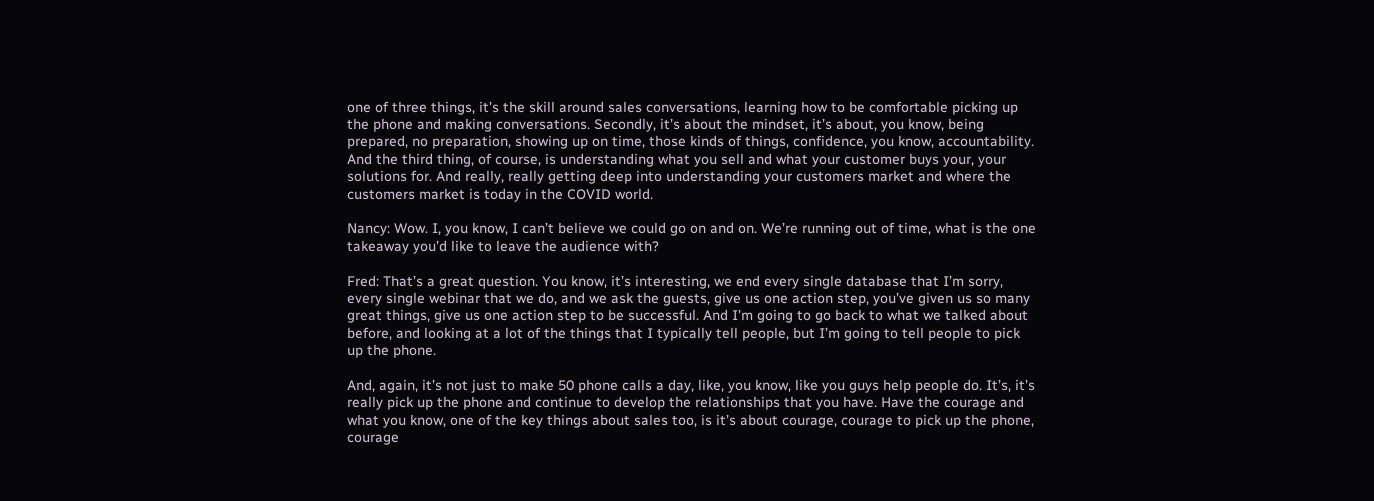one of three things, it’s the skill around sales conversations, learning how to be comfortable picking up the phone and making conversations. Secondly, it’s about the mindset, it’s about, you know, being prepared, no preparation, showing up on time, those kinds of things, confidence, you know, accountability. And the third thing, of course, is understanding what you sell and what your customer buys your, your solutions for. And really, really getting deep into understanding your customers market and where the customers market is today in the COVID world.

Nancy: Wow. I, you know, I can’t believe we could go on and on. We’re running out of time, what is the one takeaway you’d like to leave the audience with?

Fred: That’s a great question. You know, it’s interesting, we end every single database that I’m sorry, every single webinar that we do, and we ask the guests, give us one action step, you’ve given us so many great things, give us one action step to be successful. And I’m going to go back to what we talked about before, and looking at a lot of the things that I typically tell people, but I’m going to tell people to pick up the phone.

And, again, it’s not just to make 50 phone calls a day, like, you know, like you guys help people do. It’s, it’s really pick up the phone and continue to develop the relationships that you have. Have the courage and what you know, one of the key things about sales too, is it’s about courage, courage to pick up the phone, courage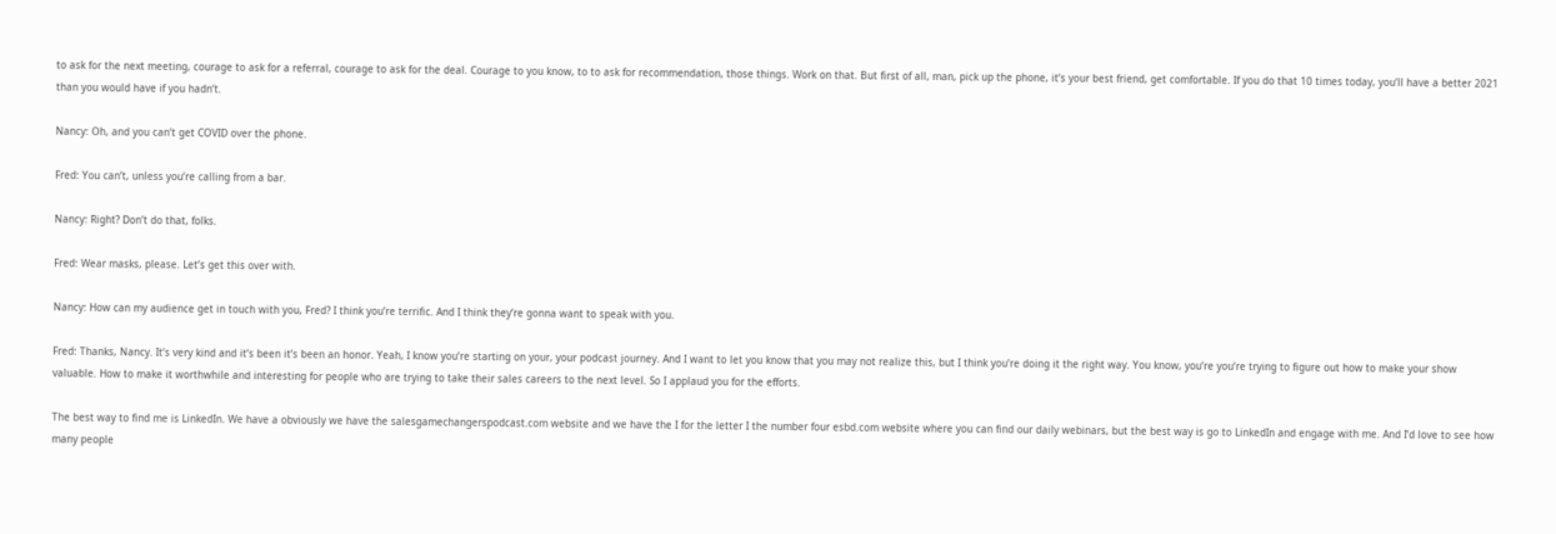to ask for the next meeting, courage to ask for a referral, courage to ask for the deal. Courage to you know, to to ask for recommendation, those things. Work on that. But first of all, man, pick up the phone, it’s your best friend, get comfortable. If you do that 10 times today, you’ll have a better 2021 than you would have if you hadn’t.

Nancy: Oh, and you can’t get COVID over the phone.

Fred: You can’t, unless you’re calling from a bar.

Nancy: Right? Don’t do that, folks.

Fred: Wear masks, please. Let’s get this over with.

Nancy: How can my audience get in touch with you, Fred? I think you’re terrific. And I think they’re gonna want to speak with you.

Fred: Thanks, Nancy. It’s very kind and it’s been it’s been an honor. Yeah, I know you’re starting on your, your podcast journey. And I want to let you know that you may not realize this, but I think you’re doing it the right way. You know, you’re you’re trying to figure out how to make your show valuable. How to make it worthwhile and interesting for people who are trying to take their sales careers to the next level. So I applaud you for the efforts.

The best way to find me is LinkedIn. We have a obviously we have the salesgamechangerspodcast.com website and we have the I for the letter I the number four esbd.com website where you can find our daily webinars, but the best way is go to LinkedIn and engage with me. And I’d love to see how many people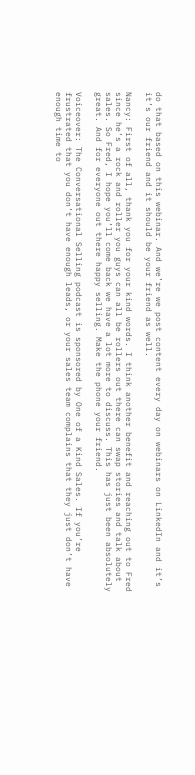do that based on this webinar. And we’re we post content every day on webinars on LinkedIn and it’s it’s our friend and it should be your friend as well.

Nancy: First of all, thank you for your kind words. I think another benefit and reaching out to Fred since he’s a rock and roller you guys can all be rollers out there can swap stories and talk about sales. So Fred, I hope you’ll come back we have a lot more to discuss. This has just been absolutely great. And for everyone out there happy selling. Make the phone your friend.

Voiceover: The Conversational Selling podcast is sponsored by One of a Kind Sales. If you’re frustrated that you don’t have enough leads, or your sales team complains that they just don’t have enough time to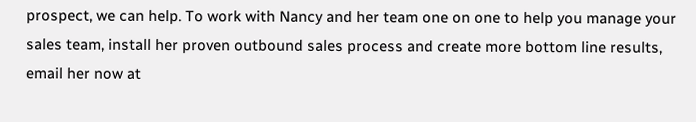prospect, we can help. To work with Nancy and her team one on one to help you manage your sales team, install her proven outbound sales process and create more bottom line results, email her now at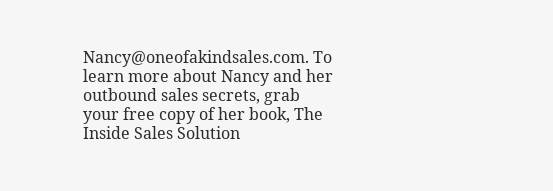Nancy@oneofakindsales.com. To learn more about Nancy and her outbound sales secrets, grab your free copy of her book, The Inside Sales Solution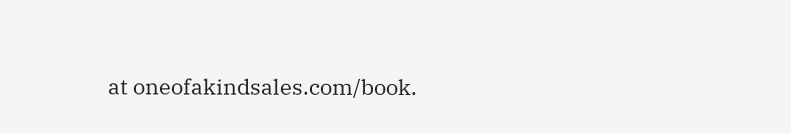at oneofakindsales.com/book.